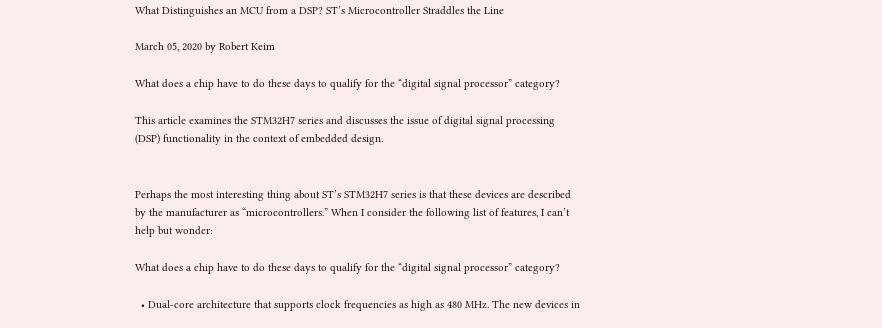What Distinguishes an MCU from a DSP? ST’s Microcontroller Straddles the Line

March 05, 2020 by Robert Keim

What does a chip have to do these days to qualify for the “digital signal processor” category?

This article examines the STM32H7 series and discusses the issue of digital signal processing (DSP) functionality in the context of embedded design.


Perhaps the most interesting thing about ST’s STM32H7 series is that these devices are described by the manufacturer as “microcontrollers.” When I consider the following list of features, I can’t help but wonder:

What does a chip have to do these days to qualify for the “digital signal processor” category?

  • Dual-core architecture that supports clock frequencies as high as 480 MHz. The new devices in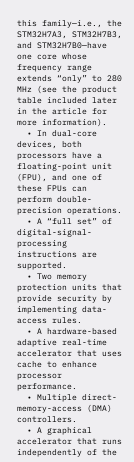this family—i.e., the STM32H7A3, STM32H7B3, and STM32H7B0—have one core whose frequency range extends “only” to 280 MHz (see the product table included later in the article for more information).
  • In dual-core devices, both processors have a floating-point unit (FPU), and one of these FPUs can perform double-precision operations.
  • A “full set” of digital-signal-processing instructions are supported.
  • Two memory protection units that provide security by implementing data-access rules.
  • A hardware-based adaptive real-time accelerator that uses cache to enhance processor performance.
  • Multiple direct-memory-access (DMA) controllers.
  • A graphical accelerator that runs independently of the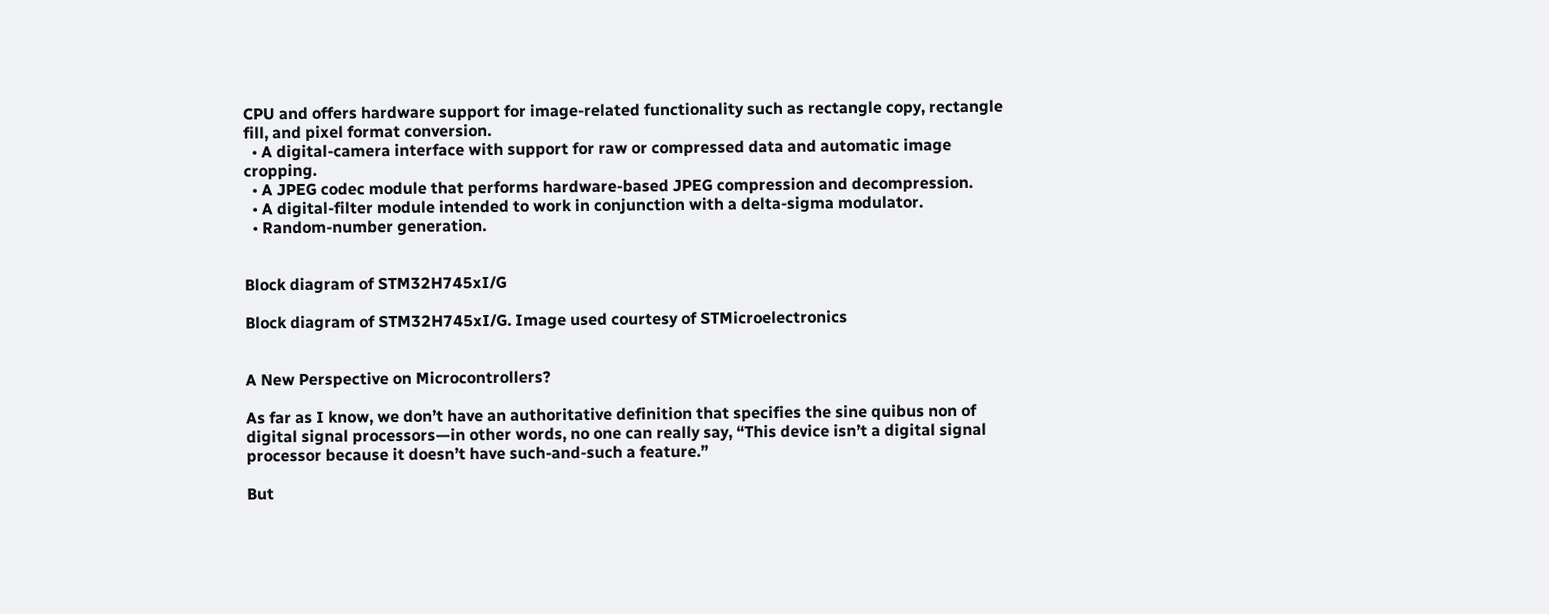CPU and offers hardware support for image-related functionality such as rectangle copy, rectangle fill, and pixel format conversion.
  • A digital-camera interface with support for raw or compressed data and automatic image cropping.
  • A JPEG codec module that performs hardware-based JPEG compression and decompression.
  • A digital-filter module intended to work in conjunction with a delta-sigma modulator.
  • Random-number generation.


Block diagram of STM32H745xI/G

Block diagram of STM32H745xI/G. Image used courtesy of STMicroelectronics


A New Perspective on Microcontrollers?

As far as I know, we don’t have an authoritative definition that specifies the sine quibus non of digital signal processors—in other words, no one can really say, “This device isn’t a digital signal processor because it doesn’t have such-and-such a feature.”

But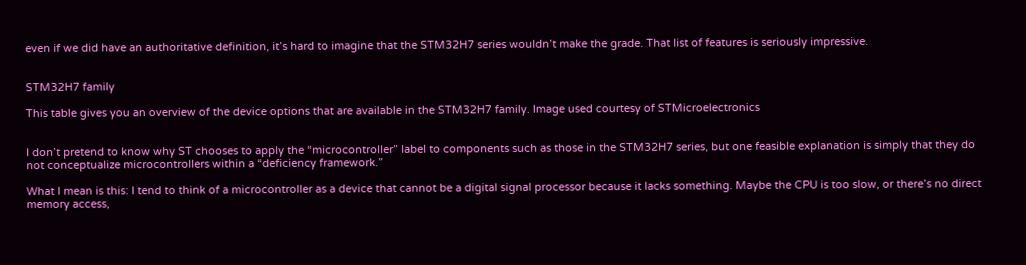even if we did have an authoritative definition, it’s hard to imagine that the STM32H7 series wouldn’t make the grade. That list of features is seriously impressive.


STM32H7 family

This table gives you an overview of the device options that are available in the STM32H7 family. Image used courtesy of STMicroelectronics


I don’t pretend to know why ST chooses to apply the “microcontroller” label to components such as those in the STM32H7 series, but one feasible explanation is simply that they do not conceptualize microcontrollers within a “deficiency framework.”

What I mean is this: I tend to think of a microcontroller as a device that cannot be a digital signal processor because it lacks something. Maybe the CPU is too slow, or there’s no direct memory access,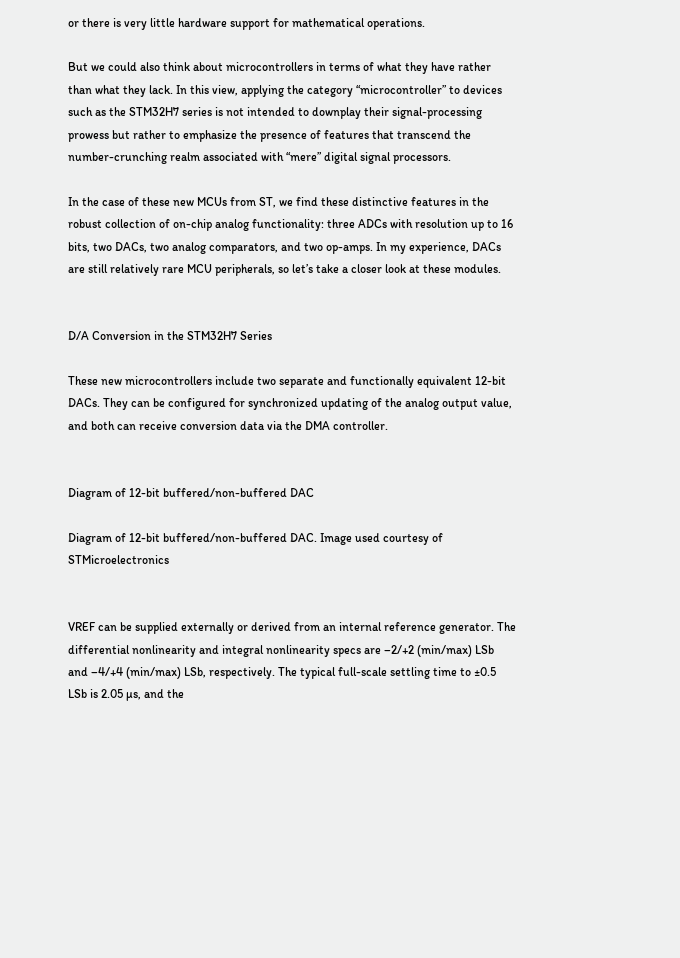or there is very little hardware support for mathematical operations.

But we could also think about microcontrollers in terms of what they have rather than what they lack. In this view, applying the category “microcontroller” to devices such as the STM32H7 series is not intended to downplay their signal-processing prowess but rather to emphasize the presence of features that transcend the number-crunching realm associated with “mere” digital signal processors.

In the case of these new MCUs from ST, we find these distinctive features in the robust collection of on-chip analog functionality: three ADCs with resolution up to 16 bits, two DACs, two analog comparators, and two op-amps. In my experience, DACs are still relatively rare MCU peripherals, so let’s take a closer look at these modules.


D/A Conversion in the STM32H7 Series

These new microcontrollers include two separate and functionally equivalent 12-bit DACs. They can be configured for synchronized updating of the analog output value, and both can receive conversion data via the DMA controller.


Diagram of 12-bit buffered/non-buffered DAC

Diagram of 12-bit buffered/non-buffered DAC. Image used courtesy of STMicroelectronics


VREF can be supplied externally or derived from an internal reference generator. The differential nonlinearity and integral nonlinearity specs are –2/+2 (min/max) LSb and –4/+4 (min/max) LSb, respectively. The typical full-scale settling time to ±0.5 LSb is 2.05 µs, and the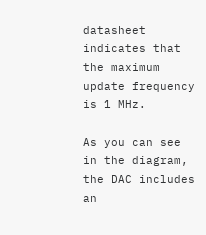datasheet indicates that the maximum update frequency is 1 MHz.

As you can see in the diagram, the DAC includes an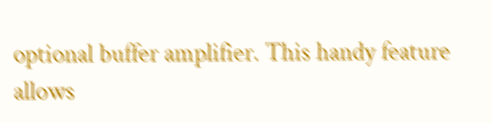optional buffer amplifier. This handy feature allows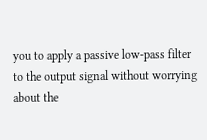you to apply a passive low-pass filter to the output signal without worrying about the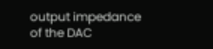output impedance of the DAC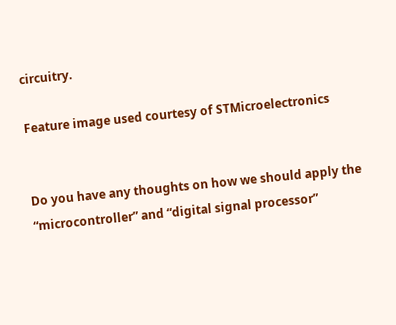circuitry.

Feature image used courtesy of STMicroelectronics


Do you have any thoughts on how we should apply the “microcontroller” and “digital signal processor”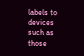labels to devices such as those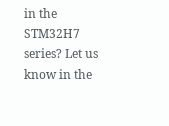in the STM32H7 series? Let us know in the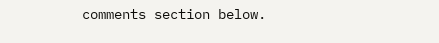comments section below.